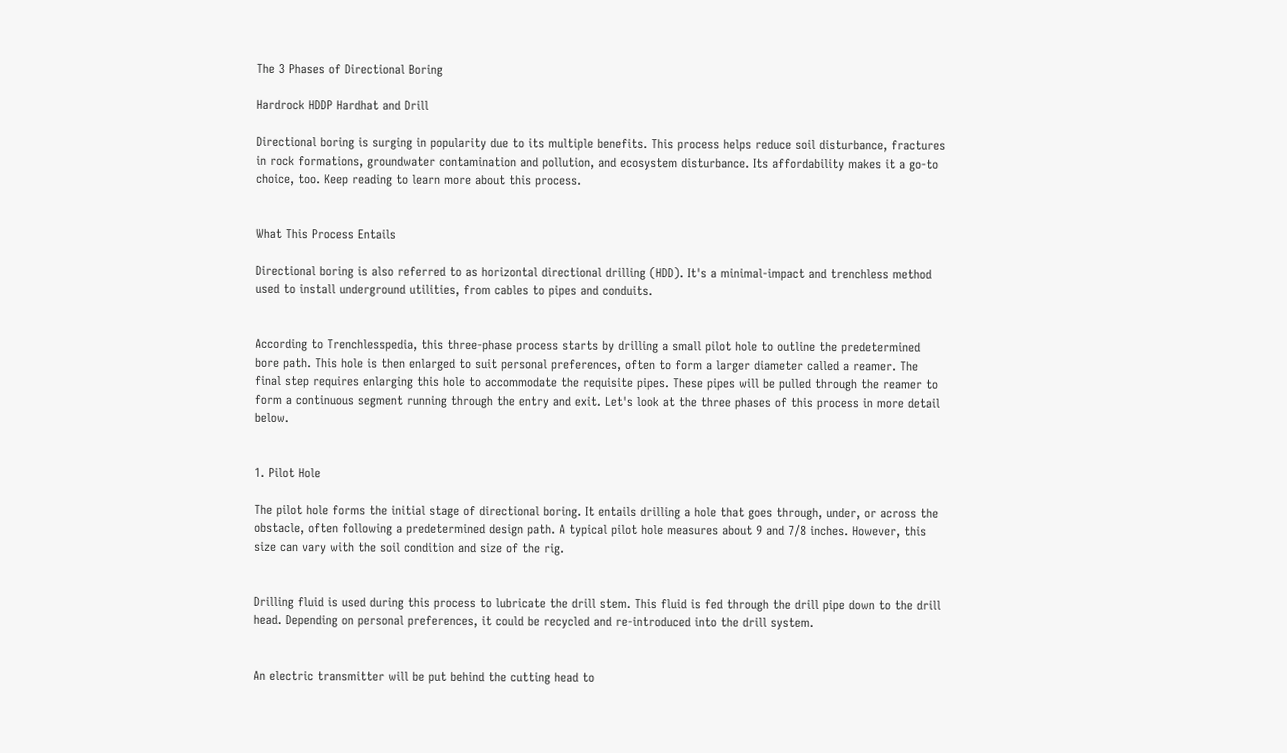The 3 Phases of Directional Boring

Hardrock HDDP Hardhat and Drill

Directional boring is surging in popularity due to its multiple benefits. This process helps reduce soil disturbance, fractures in rock formations, groundwater contamination and pollution, and ecosystem disturbance. Its affordability makes it a go-to choice, too. Keep reading to learn more about this process.


What This Process Entails

Directional boring is also referred to as horizontal directional drilling (HDD). It's a minimal-impact and trenchless method used to install underground utilities, from cables to pipes and conduits.


According to Trenchlesspedia, this three-phase process starts by drilling a small pilot hole to outline the predetermined bore path. This hole is then enlarged to suit personal preferences, often to form a larger diameter called a reamer. The final step requires enlarging this hole to accommodate the requisite pipes. These pipes will be pulled through the reamer to form a continuous segment running through the entry and exit. Let's look at the three phases of this process in more detail below.


1. Pilot Hole

The pilot hole forms the initial stage of directional boring. It entails drilling a hole that goes through, under, or across the obstacle, often following a predetermined design path. A typical pilot hole measures about 9 and 7/8 inches. However, this size can vary with the soil condition and size of the rig.


Drilling fluid is used during this process to lubricate the drill stem. This fluid is fed through the drill pipe down to the drill head. Depending on personal preferences, it could be recycled and re-introduced into the drill system.


An electric transmitter will be put behind the cutting head to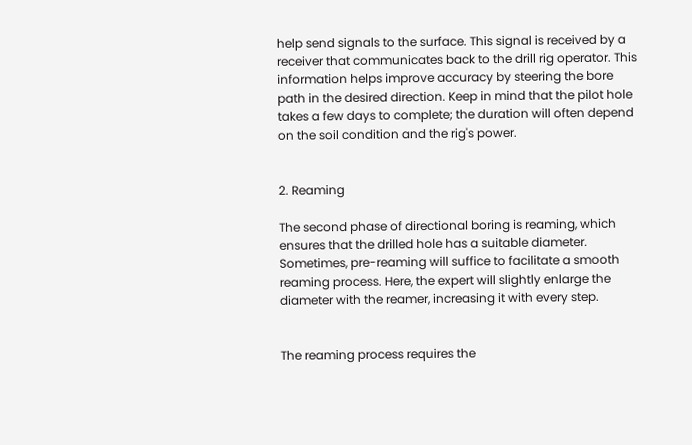help send signals to the surface. This signal is received by a receiver that communicates back to the drill rig operator. This information helps improve accuracy by steering the bore path in the desired direction. Keep in mind that the pilot hole takes a few days to complete; the duration will often depend on the soil condition and the rig's power.


2. Reaming

The second phase of directional boring is reaming, which ensures that the drilled hole has a suitable diameter. Sometimes, pre-reaming will suffice to facilitate a smooth reaming process. Here, the expert will slightly enlarge the diameter with the reamer, increasing it with every step.


The reaming process requires the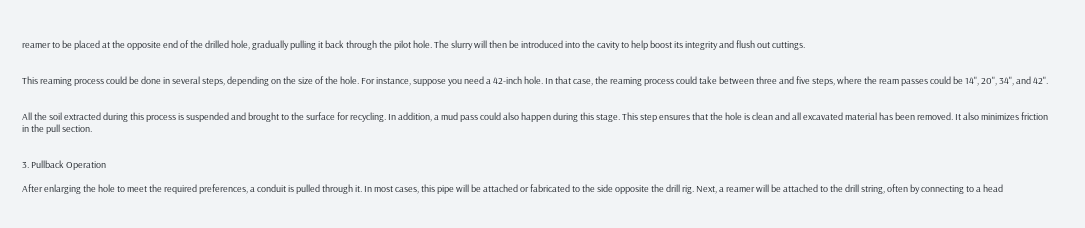reamer to be placed at the opposite end of the drilled hole, gradually pulling it back through the pilot hole. The slurry will then be introduced into the cavity to help boost its integrity and flush out cuttings.


This reaming process could be done in several steps, depending on the size of the hole. For instance, suppose you need a 42-inch hole. In that case, the reaming process could take between three and five steps, where the ream passes could be 14", 20", 34", and 42".


All the soil extracted during this process is suspended and brought to the surface for recycling. In addition, a mud pass could also happen during this stage. This step ensures that the hole is clean and all excavated material has been removed. It also minimizes friction in the pull section.


3. Pullback Operation

After enlarging the hole to meet the required preferences, a conduit is pulled through it. In most cases, this pipe will be attached or fabricated to the side opposite the drill rig. Next, a reamer will be attached to the drill string, often by connecting to a head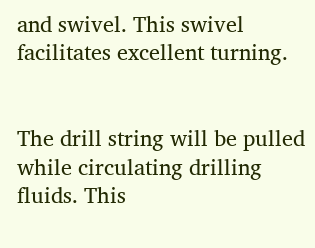and swivel. This swivel facilitates excellent turning.


The drill string will be pulled while circulating drilling fluids. This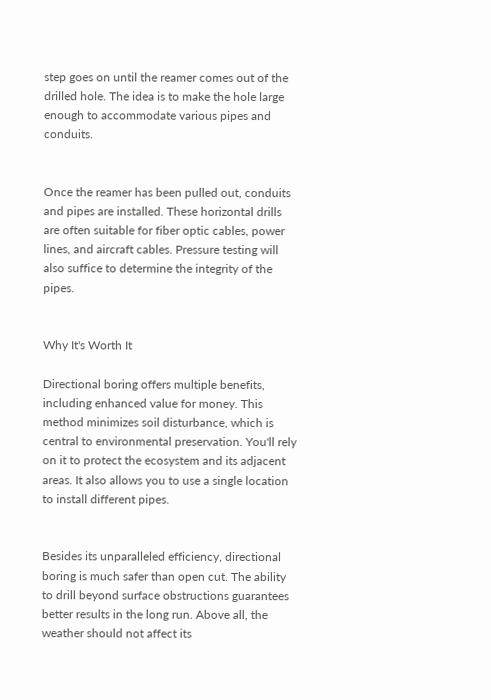step goes on until the reamer comes out of the drilled hole. The idea is to make the hole large enough to accommodate various pipes and conduits.


Once the reamer has been pulled out, conduits and pipes are installed. These horizontal drills are often suitable for fiber optic cables, power lines, and aircraft cables. Pressure testing will also suffice to determine the integrity of the pipes.


Why It's Worth It

Directional boring offers multiple benefits, including enhanced value for money. This method minimizes soil disturbance, which is central to environmental preservation. You'll rely on it to protect the ecosystem and its adjacent areas. It also allows you to use a single location to install different pipes.


Besides its unparalleled efficiency, directional boring is much safer than open cut. The ability to drill beyond surface obstructions guarantees better results in the long run. Above all, the weather should not affect its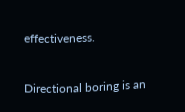effectiveness.


Directional boring is an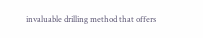invaluable drilling method that offers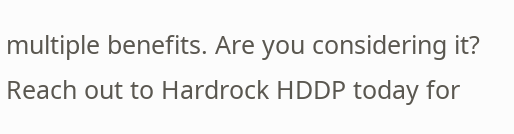multiple benefits. Are you considering it? Reach out to Hardrock HDDP today for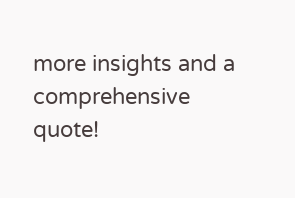more insights and a comprehensive quote!